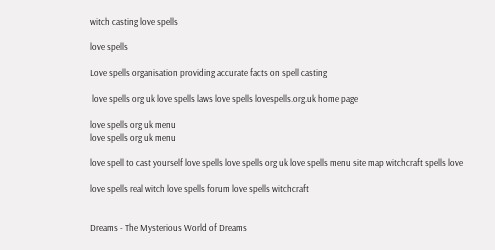witch casting love spells

love spells

Love spells organisation providing accurate facts on spell casting

 love spells org uk love spells laws love spells lovespells.org.uk home page

love spells org uk menu
love spells org uk menu

love spell to cast yourself love spells love spells org uk love spells menu site map witchcraft spells love

love spells real witch love spells forum love spells witchcraft


Dreams - The Mysterious World of Dreams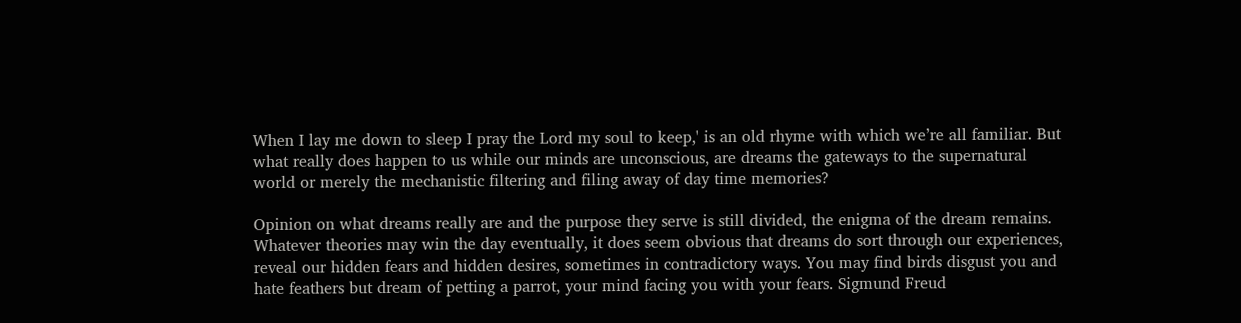When I lay me down to sleep I pray the Lord my soul to keep,' is an old rhyme with which we’re all familiar. But what really does happen to us while our minds are unconscious, are dreams the gateways to the supernatural world or merely the mechanistic filtering and filing away of day time memories?

Opinion on what dreams really are and the purpose they serve is still divided, the enigma of the dream remains. Whatever theories may win the day eventually, it does seem obvious that dreams do sort through our experiences, reveal our hidden fears and hidden desires, sometimes in contradictory ways. You may find birds disgust you and hate feathers but dream of petting a parrot, your mind facing you with your fears. Sigmund Freud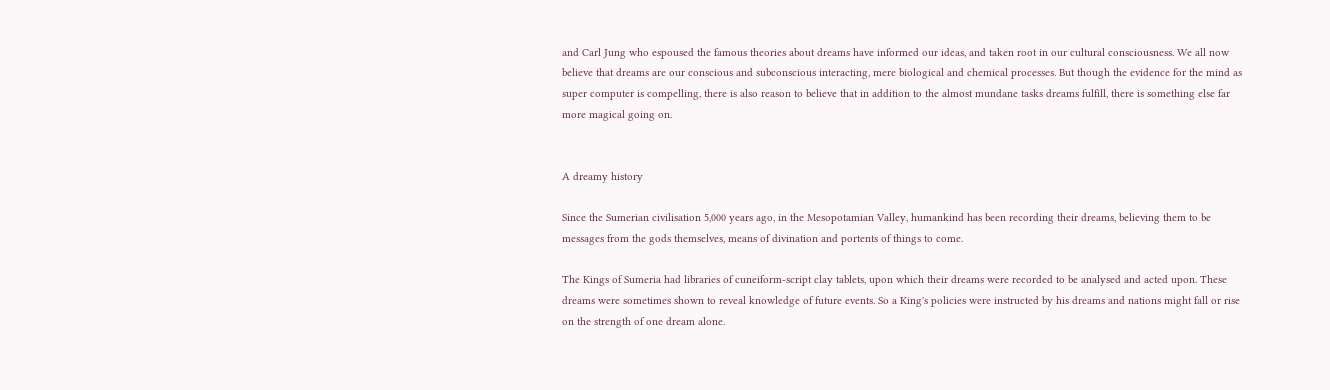and Carl Jung who espoused the famous theories about dreams have informed our ideas, and taken root in our cultural consciousness. We all now believe that dreams are our conscious and subconscious interacting, mere biological and chemical processes. But though the evidence for the mind as super computer is compelling, there is also reason to believe that in addition to the almost mundane tasks dreams fulfill, there is something else far more magical going on.


A dreamy history

Since the Sumerian civilisation 5,000 years ago, in the Mesopotamian Valley, humankind has been recording their dreams, believing them to be messages from the gods themselves, means of divination and portents of things to come.

The Kings of Sumeria had libraries of cuneiform-script clay tablets, upon which their dreams were recorded to be analysed and acted upon. These dreams were sometimes shown to reveal knowledge of future events. So a King's policies were instructed by his dreams and nations might fall or rise on the strength of one dream alone.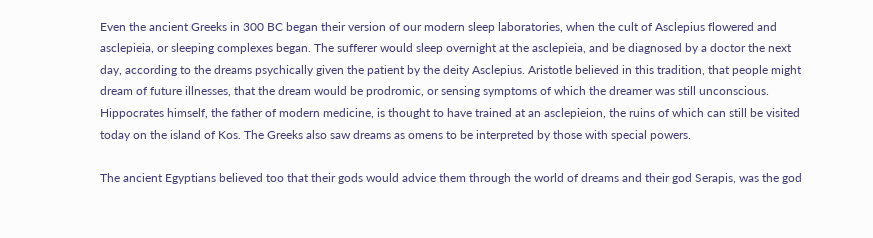Even the ancient Greeks in 300 BC began their version of our modern sleep laboratories, when the cult of Asclepius flowered and asclepieia, or sleeping complexes began. The sufferer would sleep overnight at the asclepieia, and be diagnosed by a doctor the next day, according to the dreams psychically given the patient by the deity Asclepius. Aristotle believed in this tradition, that people might dream of future illnesses, that the dream would be prodromic, or sensing symptoms of which the dreamer was still unconscious. Hippocrates himself, the father of modern medicine, is thought to have trained at an asclepieion, the ruins of which can still be visited today on the island of Kos. The Greeks also saw dreams as omens to be interpreted by those with special powers.

The ancient Egyptians believed too that their gods would advice them through the world of dreams and their god Serapis, was the god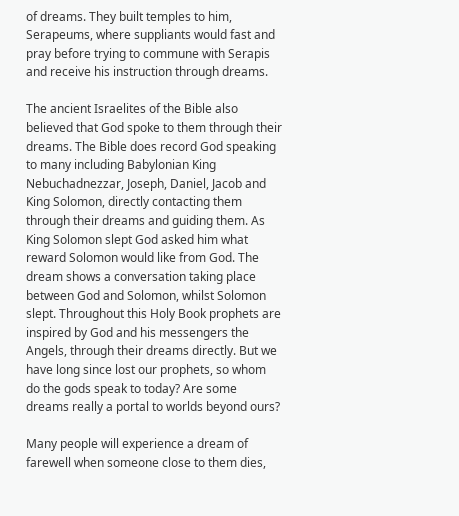of dreams. They built temples to him, Serapeums, where suppliants would fast and pray before trying to commune with Serapis and receive his instruction through dreams.

The ancient Israelites of the Bible also believed that God spoke to them through their dreams. The Bible does record God speaking to many including Babylonian King Nebuchadnezzar, Joseph, Daniel, Jacob and King Solomon, directly contacting them through their dreams and guiding them. As King Solomon slept God asked him what reward Solomon would like from God. The dream shows a conversation taking place between God and Solomon, whilst Solomon slept. Throughout this Holy Book prophets are inspired by God and his messengers the Angels, through their dreams directly. But we have long since lost our prophets, so whom do the gods speak to today? Are some dreams really a portal to worlds beyond ours?

Many people will experience a dream of farewell when someone close to them dies,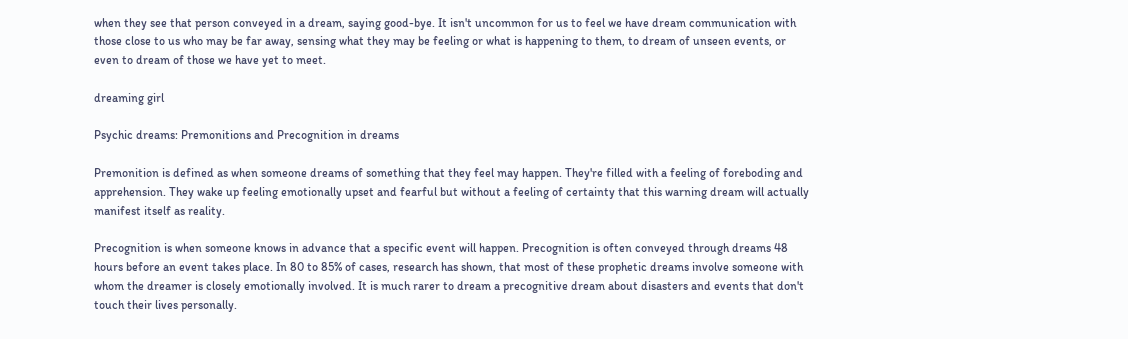when they see that person conveyed in a dream, saying good-bye. It isn't uncommon for us to feel we have dream communication with those close to us who may be far away, sensing what they may be feeling or what is happening to them, to dream of unseen events, or even to dream of those we have yet to meet.

dreaming girl

Psychic dreams: Premonitions and Precognition in dreams

Premonition is defined as when someone dreams of something that they feel may happen. They're filled with a feeling of foreboding and apprehension. They wake up feeling emotionally upset and fearful but without a feeling of certainty that this warning dream will actually manifest itself as reality.

Precognition is when someone knows in advance that a specific event will happen. Precognition is often conveyed through dreams 48 hours before an event takes place. In 80 to 85% of cases, research has shown, that most of these prophetic dreams involve someone with whom the dreamer is closely emotionally involved. It is much rarer to dream a precognitive dream about disasters and events that don't touch their lives personally.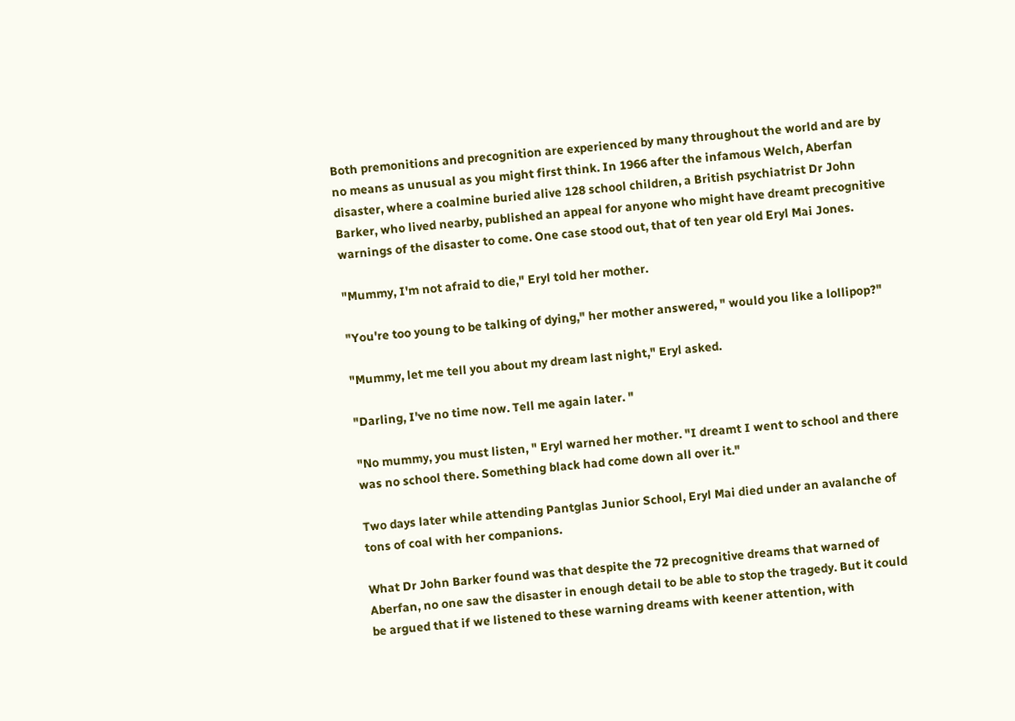Both premonitions and precognition are experienced by many throughout the world and are by no means as unusual as you might first think. In 1966 after the infamous Welch, Aberfan disaster, where a coalmine buried alive 128 school children, a British psychiatrist Dr John Barker, who lived nearby, published an appeal for anyone who might have dreamt precognitive warnings of the disaster to come. One case stood out, that of ten year old Eryl Mai Jones.

"Mummy, I'm not afraid to die," Eryl told her mother.

"You're too young to be talking of dying," her mother answered, " would you like a lollipop?"

"Mummy, let me tell you about my dream last night," Eryl asked.

"Darling, I've no time now. Tell me again later. "

"No mummy, you must listen, " Eryl warned her mother. "I dreamt I went to school and there was no school there. Something black had come down all over it."

Two days later while attending Pantglas Junior School, Eryl Mai died under an avalanche of tons of coal with her companions.

What Dr John Barker found was that despite the 72 precognitive dreams that warned of Aberfan, no one saw the disaster in enough detail to be able to stop the tragedy. But it could be argued that if we listened to these warning dreams with keener attention, with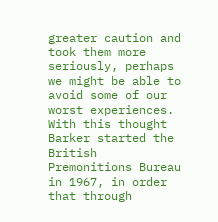greater caution and took them more seriously, perhaps we might be able to avoid some of our worst experiences. With this thought Barker started the British Premonitions Bureau in 1967, in order that through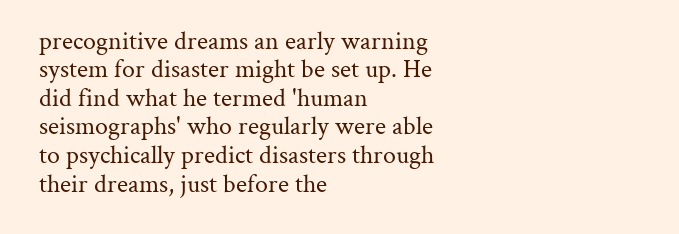precognitive dreams an early warning system for disaster might be set up. He did find what he termed 'human seismographs' who regularly were able to psychically predict disasters through their dreams, just before the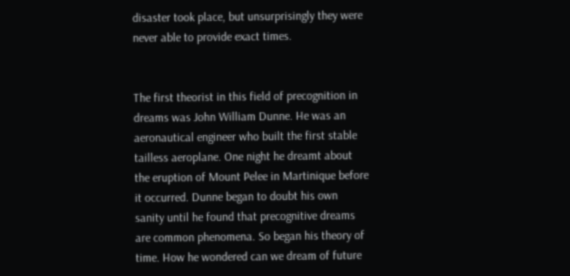disaster took place, but unsurprisingly they were never able to provide exact times.


The first theorist in this field of precognition in dreams was John William Dunne. He was an aeronautical engineer who built the first stable tailless aeroplane. One night he dreamt about the eruption of Mount Pelee in Martinique before it occurred. Dunne began to doubt his own sanity until he found that precognitive dreams are common phenomena. So began his theory of time. How he wondered can we dream of future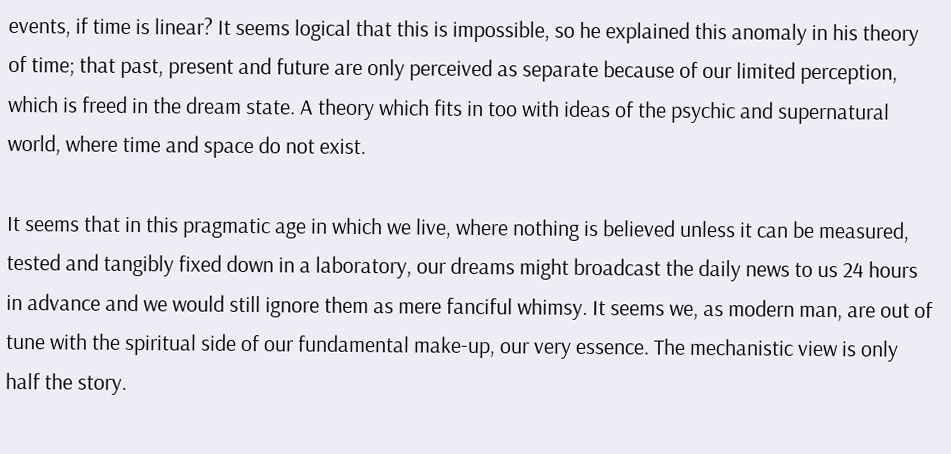events, if time is linear? It seems logical that this is impossible, so he explained this anomaly in his theory of time; that past, present and future are only perceived as separate because of our limited perception, which is freed in the dream state. A theory which fits in too with ideas of the psychic and supernatural world, where time and space do not exist.

It seems that in this pragmatic age in which we live, where nothing is believed unless it can be measured, tested and tangibly fixed down in a laboratory, our dreams might broadcast the daily news to us 24 hours in advance and we would still ignore them as mere fanciful whimsy. It seems we, as modern man, are out of tune with the spiritual side of our fundamental make-up, our very essence. The mechanistic view is only half the story.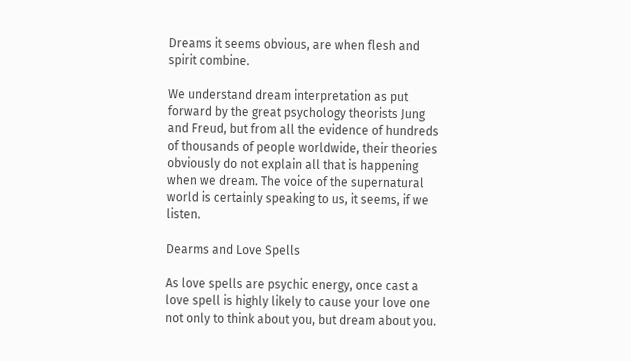Dreams it seems obvious, are when flesh and spirit combine.

We understand dream interpretation as put forward by the great psychology theorists Jung and Freud, but from all the evidence of hundreds of thousands of people worldwide, their theories obviously do not explain all that is happening when we dream. The voice of the supernatural world is certainly speaking to us, it seems, if we listen.

Dearms and Love Spells

As love spells are psychic energy, once cast a love spell is highly likely to cause your love one not only to think about you, but dream about you.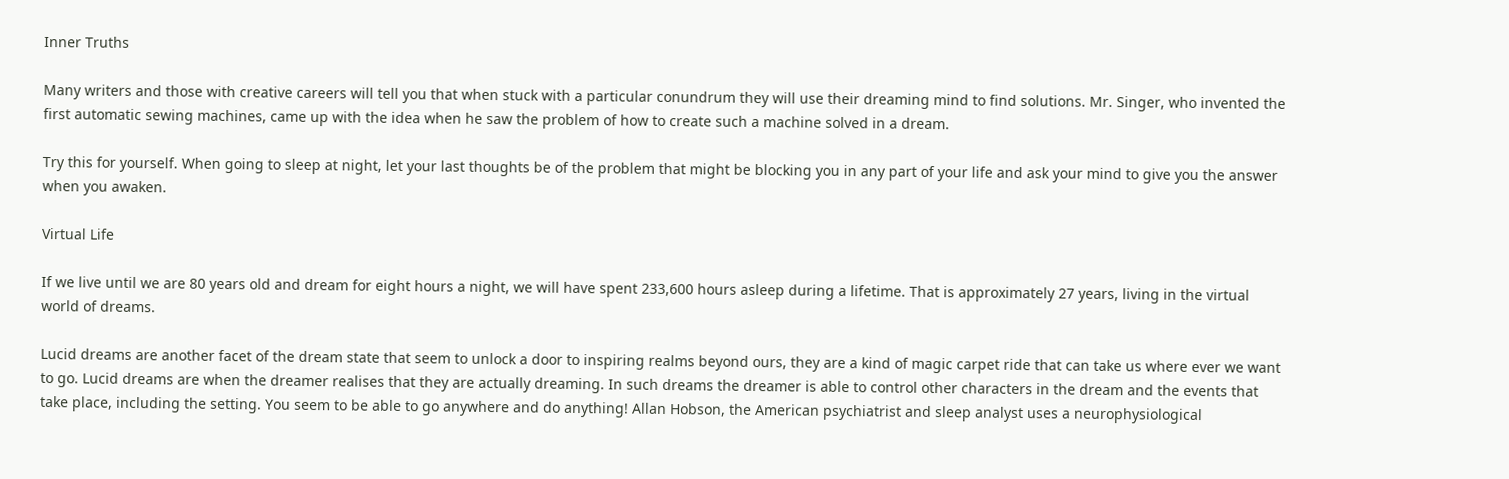Inner Truths

Many writers and those with creative careers will tell you that when stuck with a particular conundrum they will use their dreaming mind to find solutions. Mr. Singer, who invented the first automatic sewing machines, came up with the idea when he saw the problem of how to create such a machine solved in a dream.

Try this for yourself. When going to sleep at night, let your last thoughts be of the problem that might be blocking you in any part of your life and ask your mind to give you the answer when you awaken.

Virtual Life

If we live until we are 80 years old and dream for eight hours a night, we will have spent 233,600 hours asleep during a lifetime. That is approximately 27 years, living in the virtual world of dreams.

Lucid dreams are another facet of the dream state that seem to unlock a door to inspiring realms beyond ours, they are a kind of magic carpet ride that can take us where ever we want to go. Lucid dreams are when the dreamer realises that they are actually dreaming. In such dreams the dreamer is able to control other characters in the dream and the events that take place, including the setting. You seem to be able to go anywhere and do anything! Allan Hobson, the American psychiatrist and sleep analyst uses a neurophysiological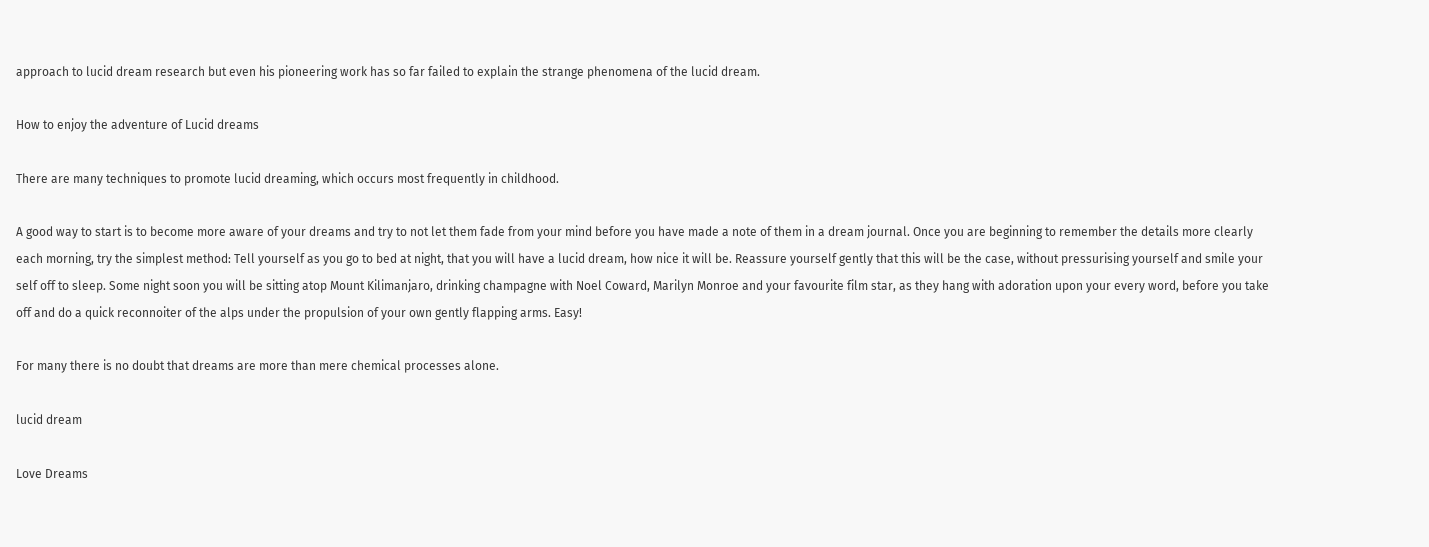approach to lucid dream research but even his pioneering work has so far failed to explain the strange phenomena of the lucid dream.

How to enjoy the adventure of Lucid dreams

There are many techniques to promote lucid dreaming, which occurs most frequently in childhood.

A good way to start is to become more aware of your dreams and try to not let them fade from your mind before you have made a note of them in a dream journal. Once you are beginning to remember the details more clearly each morning, try the simplest method: Tell yourself as you go to bed at night, that you will have a lucid dream, how nice it will be. Reassure yourself gently that this will be the case, without pressurising yourself and smile your self off to sleep. Some night soon you will be sitting atop Mount Kilimanjaro, drinking champagne with Noel Coward, Marilyn Monroe and your favourite film star, as they hang with adoration upon your every word, before you take off and do a quick reconnoiter of the alps under the propulsion of your own gently flapping arms. Easy!

For many there is no doubt that dreams are more than mere chemical processes alone.

lucid dream

Love Dreams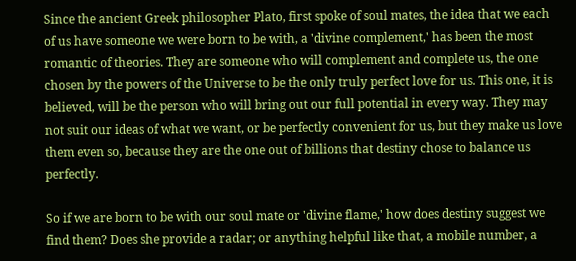Since the ancient Greek philosopher Plato, first spoke of soul mates, the idea that we each of us have someone we were born to be with, a 'divine complement,' has been the most romantic of theories. They are someone who will complement and complete us, the one chosen by the powers of the Universe to be the only truly perfect love for us. This one, it is believed, will be the person who will bring out our full potential in every way. They may not suit our ideas of what we want, or be perfectly convenient for us, but they make us love them even so, because they are the one out of billions that destiny chose to balance us perfectly.

So if we are born to be with our soul mate or 'divine flame,' how does destiny suggest we find them? Does she provide a radar; or anything helpful like that, a mobile number, a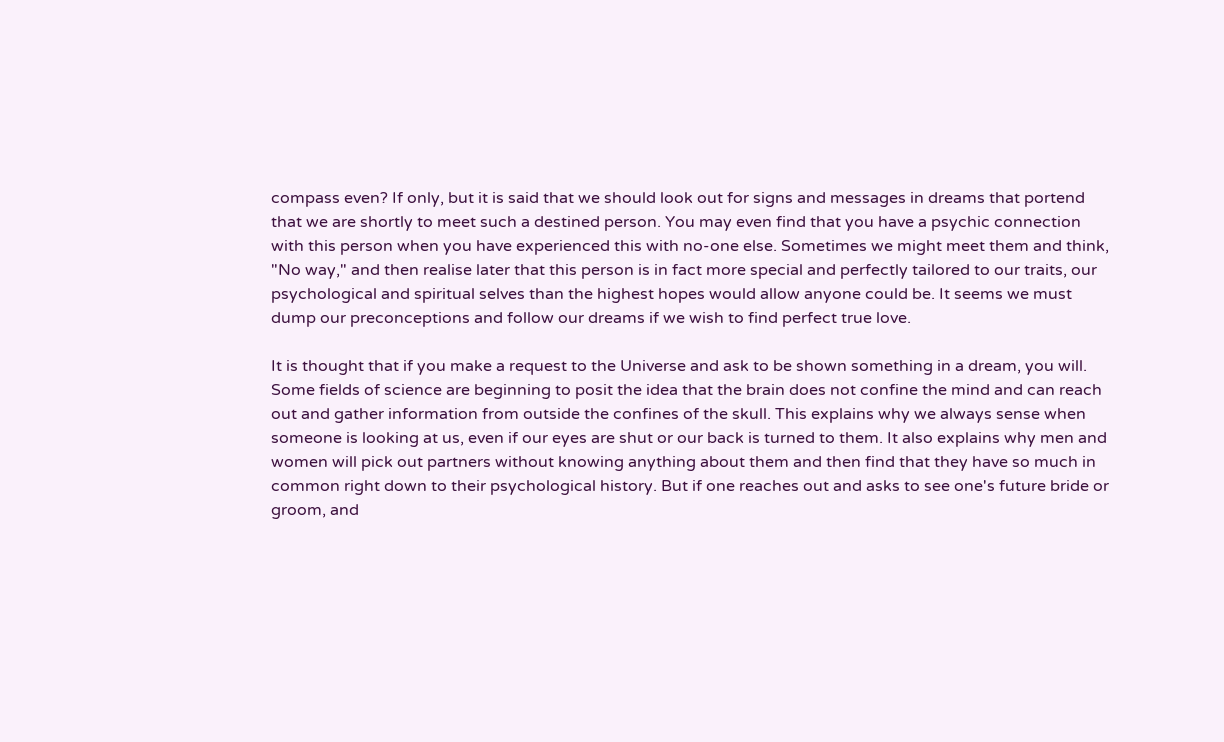compass even? If only, but it is said that we should look out for signs and messages in dreams that portend that we are shortly to meet such a destined person. You may even find that you have a psychic connection with this person when you have experienced this with no-one else. Sometimes we might meet them and think, "No way," and then realise later that this person is in fact more special and perfectly tailored to our traits, our psychological and spiritual selves than the highest hopes would allow anyone could be. It seems we must dump our preconceptions and follow our dreams if we wish to find perfect true love.

It is thought that if you make a request to the Universe and ask to be shown something in a dream, you will. Some fields of science are beginning to posit the idea that the brain does not confine the mind and can reach out and gather information from outside the confines of the skull. This explains why we always sense when someone is looking at us, even if our eyes are shut or our back is turned to them. It also explains why men and women will pick out partners without knowing anything about them and then find that they have so much in common right down to their psychological history. But if one reaches out and asks to see one's future bride or groom, and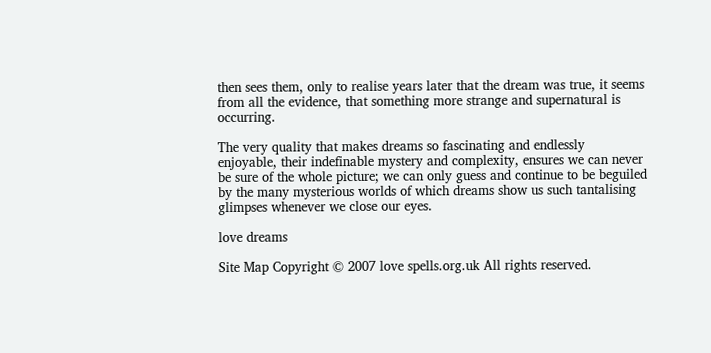then sees them, only to realise years later that the dream was true, it seems from all the evidence, that something more strange and supernatural is occurring.

The very quality that makes dreams so fascinating and endlessly enjoyable, their indefinable mystery and complexity, ensures we can never be sure of the whole picture; we can only guess and continue to be beguiled by the many mysterious worlds of which dreams show us such tantalising glimpses whenever we close our eyes.

love dreams

Site Map Copyright © 2007 love spells.org.uk All rights reserved.